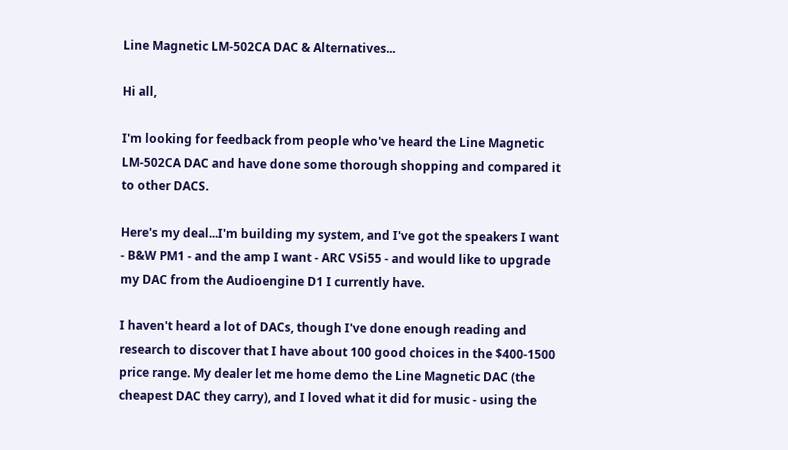Line Magnetic LM-502CA DAC & Alternatives...

Hi all,

I'm looking for feedback from people who've heard the Line Magnetic LM-502CA DAC and have done some thorough shopping and compared it to other DACS.

Here's my deal...I'm building my system, and I've got the speakers I want - B&W PM1 - and the amp I want - ARC VSi55 - and would like to upgrade my DAC from the Audioengine D1 I currently have.

I haven't heard a lot of DACs, though I've done enough reading and research to discover that I have about 100 good choices in the $400-1500 price range. My dealer let me home demo the Line Magnetic DAC (the cheapest DAC they carry), and I loved what it did for music - using the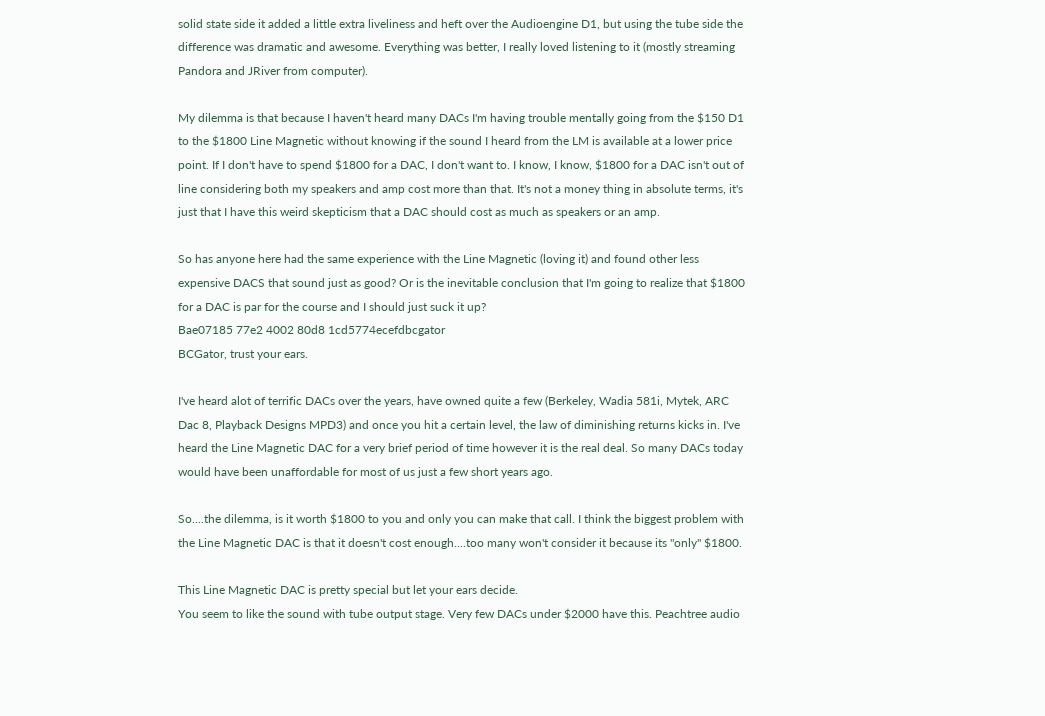solid state side it added a little extra liveliness and heft over the Audioengine D1, but using the tube side the difference was dramatic and awesome. Everything was better, I really loved listening to it (mostly streaming Pandora and JRiver from computer).

My dilemma is that because I haven't heard many DACs I'm having trouble mentally going from the $150 D1 to the $1800 Line Magnetic without knowing if the sound I heard from the LM is available at a lower price point. If I don't have to spend $1800 for a DAC, I don't want to. I know, I know, $1800 for a DAC isn't out of line considering both my speakers and amp cost more than that. It's not a money thing in absolute terms, it's just that I have this weird skepticism that a DAC should cost as much as speakers or an amp.

So has anyone here had the same experience with the Line Magnetic (loving it) and found other less expensive DACS that sound just as good? Or is the inevitable conclusion that I'm going to realize that $1800 for a DAC is par for the course and I should just suck it up?
Bae07185 77e2 4002 80d8 1cd5774ecefdbcgator
BCGator, trust your ears.

I've heard alot of terrific DACs over the years, have owned quite a few (Berkeley, Wadia 581i, Mytek, ARC Dac 8, Playback Designs MPD3) and once you hit a certain level, the law of diminishing returns kicks in. I've heard the Line Magnetic DAC for a very brief period of time however it is the real deal. So many DACs today would have been unaffordable for most of us just a few short years ago.

So....the dilemma, is it worth $1800 to you and only you can make that call. I think the biggest problem with the Line Magnetic DAC is that it doesn't cost enough....too many won't consider it because its "only" $1800.

This Line Magnetic DAC is pretty special but let your ears decide.
You seem to like the sound with tube output stage. Very few DACs under $2000 have this. Peachtree audio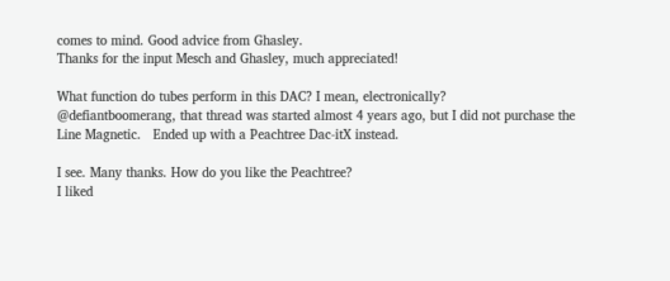comes to mind. Good advice from Ghasley.
Thanks for the input Mesch and Ghasley, much appreciated!

What function do tubes perform in this DAC? I mean, electronically?
@defiantboomerang, that thread was started almost 4 years ago, but I did not purchase the Line Magnetic.   Ended up with a Peachtree Dac-itX instead.

I see. Many thanks. How do you like the Peachtree?
I liked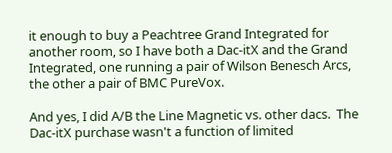it enough to buy a Peachtree Grand Integrated for another room, so I have both a Dac-itX and the Grand Integrated, one running a pair of Wilson Benesch Arcs, the other a pair of BMC PureVox.

And yes, I did A/B the Line Magnetic vs. other dacs.  The Dac-itX purchase wasn't a function of limited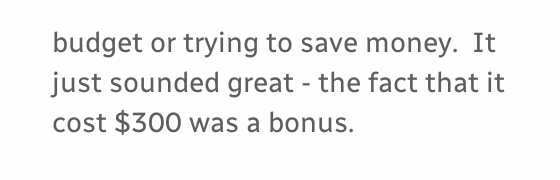budget or trying to save money.  It just sounded great - the fact that it cost $300 was a bonus.